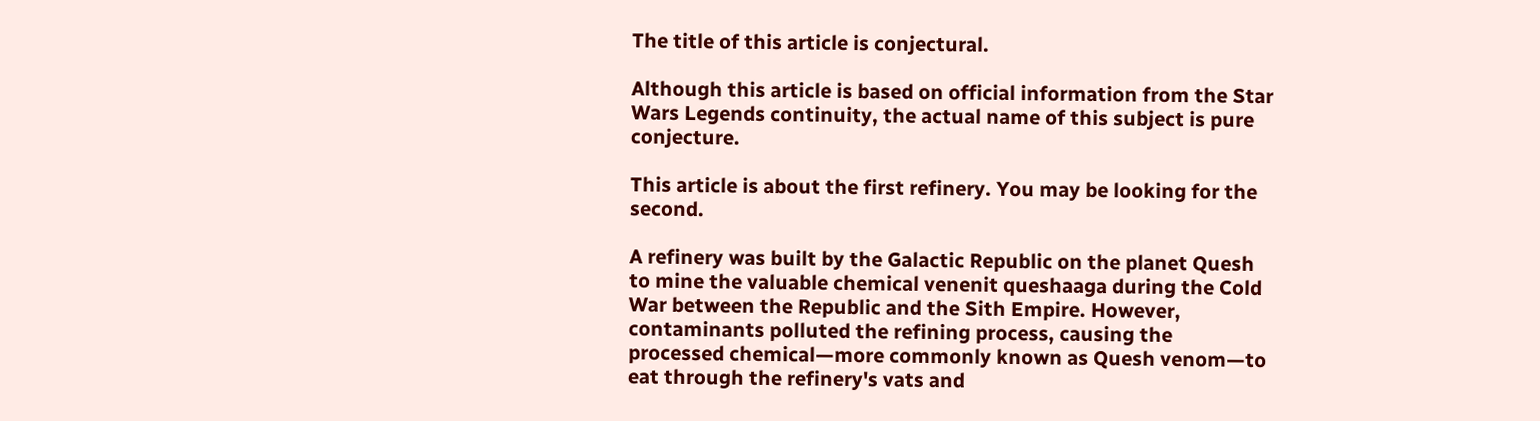The title of this article is conjectural.

Although this article is based on official information from the Star Wars Legends continuity, the actual name of this subject is pure conjecture.

This article is about the first refinery. You may be looking for the second.

A refinery was built by the Galactic Republic on the planet Quesh to mine the valuable chemical venenit queshaaga during the Cold War between the Republic and the Sith Empire. However, contaminants polluted the refining process, causing the processed chemical—more commonly known as Quesh venom—to eat through the refinery's vats and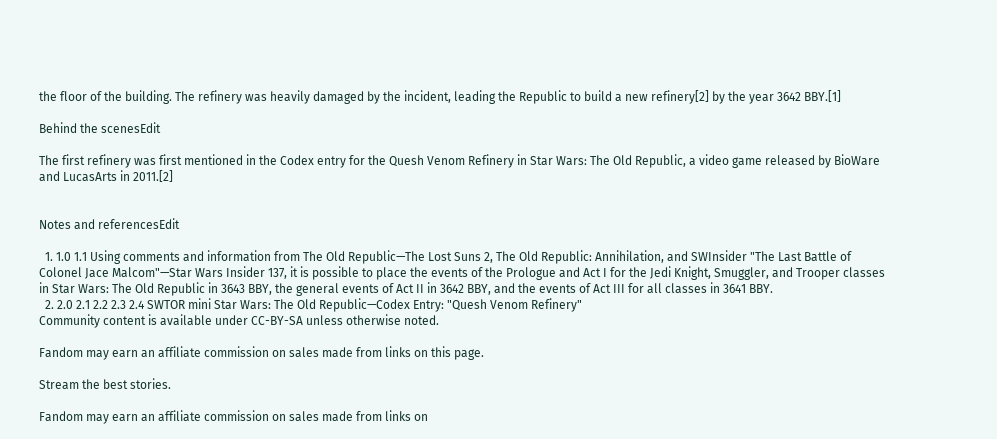the floor of the building. The refinery was heavily damaged by the incident, leading the Republic to build a new refinery[2] by the year 3642 BBY.[1]

Behind the scenesEdit

The first refinery was first mentioned in the Codex entry for the Quesh Venom Refinery in Star Wars: The Old Republic, a video game released by BioWare and LucasArts in 2011.[2]


Notes and referencesEdit

  1. 1.0 1.1 Using comments and information from The Old Republic—The Lost Suns 2, The Old Republic: Annihilation, and SWInsider "The Last Battle of Colonel Jace Malcom"—Star Wars Insider 137, it is possible to place the events of the Prologue and Act I for the Jedi Knight, Smuggler, and Trooper classes in Star Wars: The Old Republic in 3643 BBY, the general events of Act II in 3642 BBY, and the events of Act III for all classes in 3641 BBY.
  2. 2.0 2.1 2.2 2.3 2.4 SWTOR mini Star Wars: The Old Republic—Codex Entry: "Quesh Venom Refinery"
Community content is available under CC-BY-SA unless otherwise noted.

Fandom may earn an affiliate commission on sales made from links on this page.

Stream the best stories.

Fandom may earn an affiliate commission on sales made from links on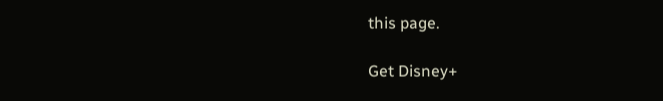this page.

Get Disney+